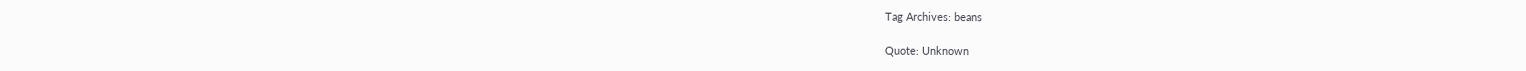Tag Archives: beans

Quote: Unknown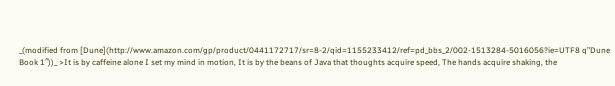_(modified from [Dune](http://www.amazon.com/gp/product/0441172717/sr=8-2/qid=1155233412/ref=pd_bbs_2/002-1513284-5016056?ie=UTF8 q”Dune Book 1″))_ >It is by caffeine alone I set my mind in motion, It is by the beans of Java that thoughts acquire speed, The hands acquire shaking, the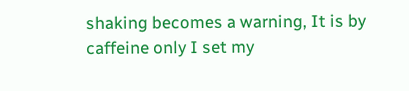shaking becomes a warning, It is by caffeine only I set my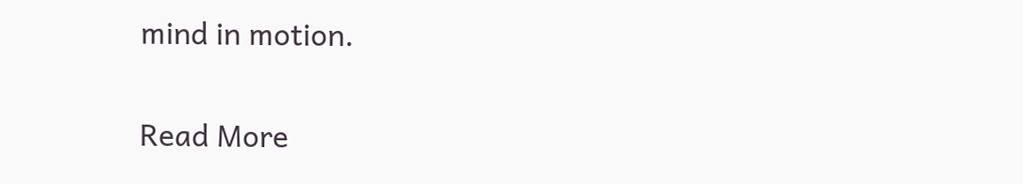mind in motion.

Read More